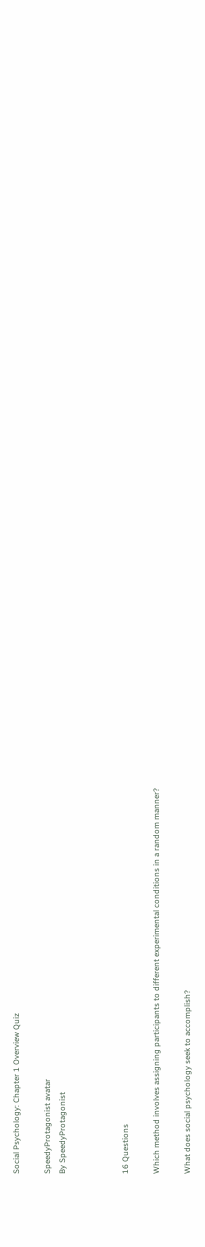Social Psychology: Chapter 1 Overview Quiz

SpeedyProtagonist avatar
By SpeedyProtagonist



16 Questions

Which method involves assigning participants to different experimental conditions in a random manner?

What does social psychology seek to accomplish?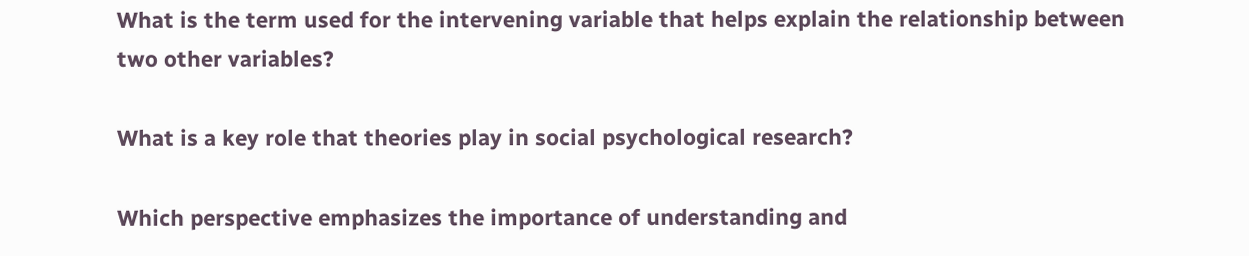What is the term used for the intervening variable that helps explain the relationship between two other variables?

What is a key role that theories play in social psychological research?

Which perspective emphasizes the importance of understanding and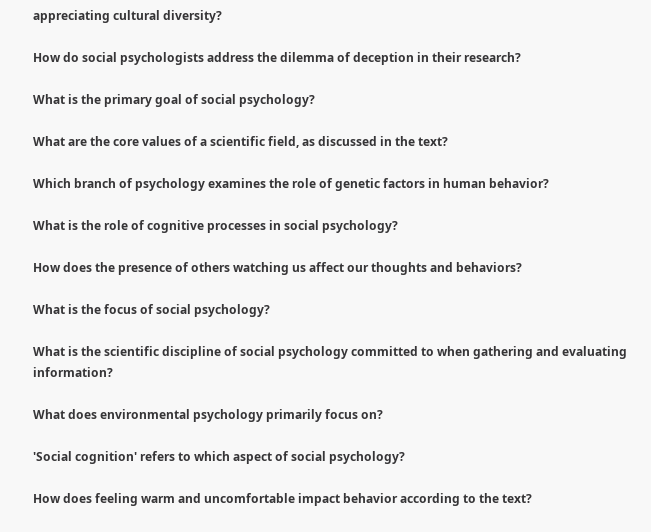appreciating cultural diversity?

How do social psychologists address the dilemma of deception in their research?

What is the primary goal of social psychology?

What are the core values of a scientific field, as discussed in the text?

Which branch of psychology examines the role of genetic factors in human behavior?

What is the role of cognitive processes in social psychology?

How does the presence of others watching us affect our thoughts and behaviors?

What is the focus of social psychology?

What is the scientific discipline of social psychology committed to when gathering and evaluating information?

What does environmental psychology primarily focus on?

'Social cognition' refers to which aspect of social psychology?

How does feeling warm and uncomfortable impact behavior according to the text?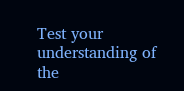Test your understanding of the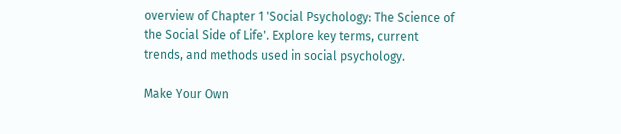overview of Chapter 1 'Social Psychology: The Science of the Social Side of Life'. Explore key terms, current trends, and methods used in social psychology.

Make Your Own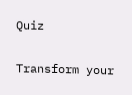Quiz

Transform your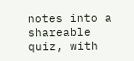notes into a shareable quiz, with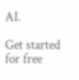AI.

Get started for free